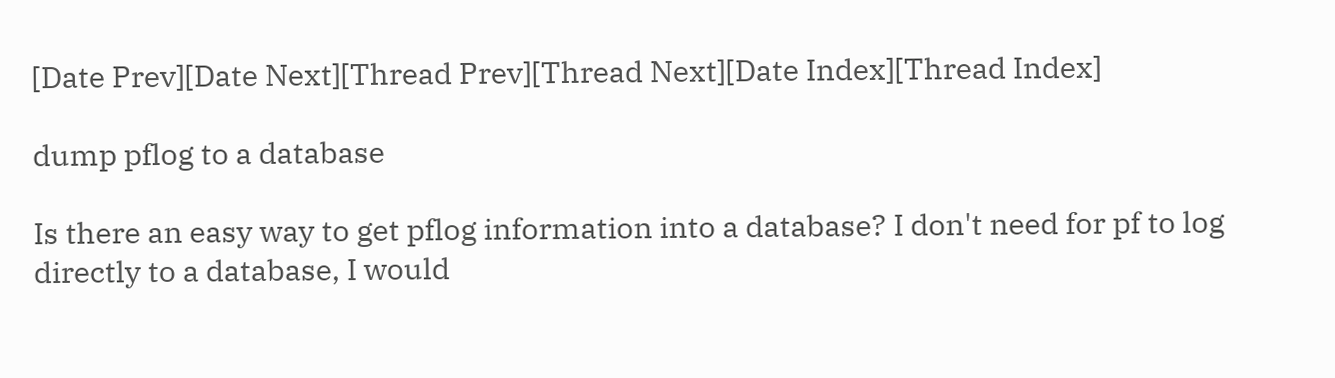[Date Prev][Date Next][Thread Prev][Thread Next][Date Index][Thread Index]

dump pflog to a database

Is there an easy way to get pflog information into a database? I don't need for pf to log directly to a database, I would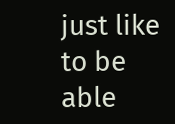just like to be able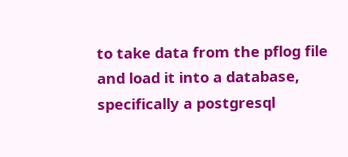to take data from the pflog file and load it into a database, specifically a postgresql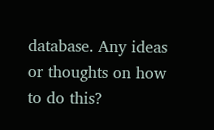database. Any ideas or thoughts on how to do this?